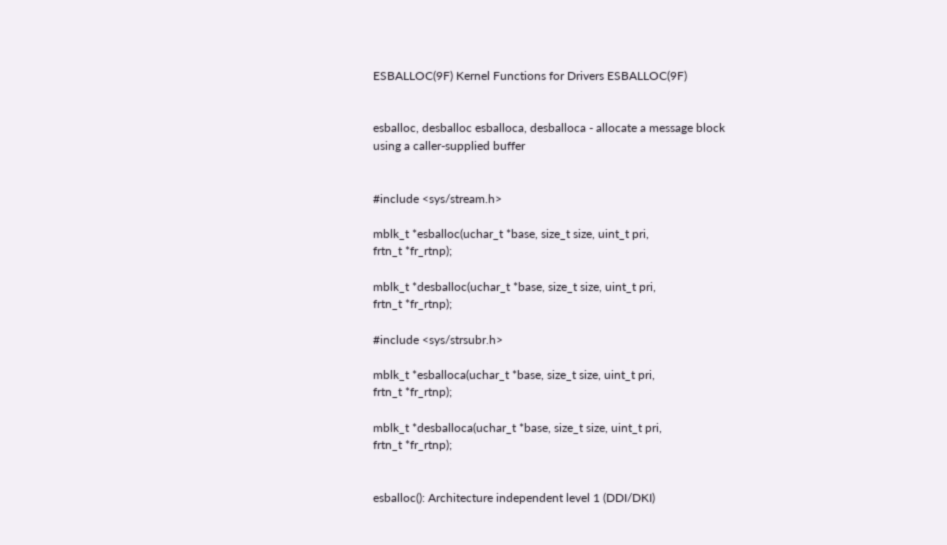ESBALLOC(9F) Kernel Functions for Drivers ESBALLOC(9F)


esballoc, desballoc esballoca, desballoca - allocate a message block
using a caller-supplied buffer


#include <sys/stream.h>

mblk_t *esballoc(uchar_t *base, size_t size, uint_t pri,
frtn_t *fr_rtnp);

mblk_t *desballoc(uchar_t *base, size_t size, uint_t pri,
frtn_t *fr_rtnp);

#include <sys/strsubr.h>

mblk_t *esballoca(uchar_t *base, size_t size, uint_t pri,
frtn_t *fr_rtnp);

mblk_t *desballoca(uchar_t *base, size_t size, uint_t pri,
frtn_t *fr_rtnp);


esballoc(): Architecture independent level 1 (DDI/DKI)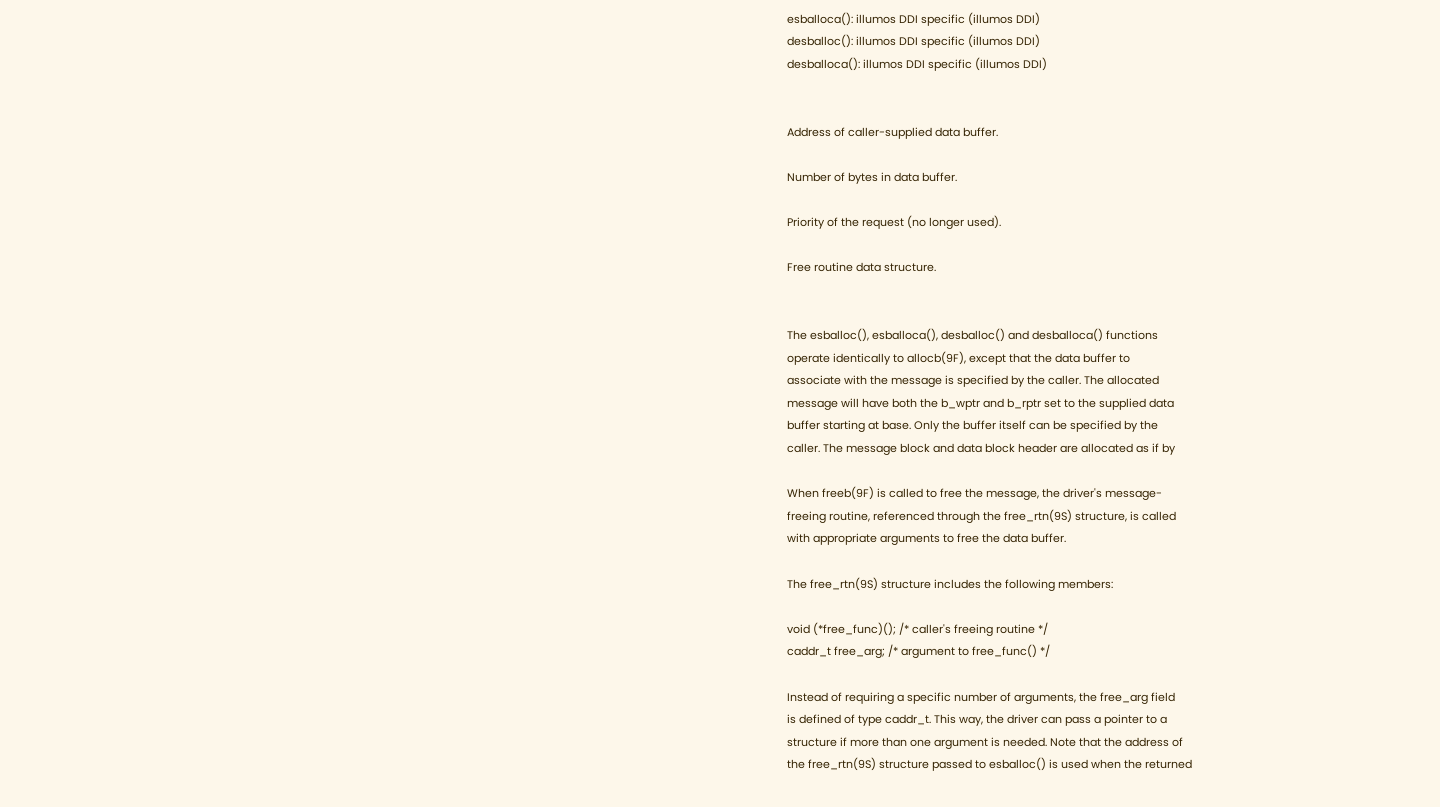esballoca(): illumos DDI specific (illumos DDI)
desballoc(): illumos DDI specific (illumos DDI)
desballoca(): illumos DDI specific (illumos DDI)


Address of caller-supplied data buffer.

Number of bytes in data buffer.

Priority of the request (no longer used).

Free routine data structure.


The esballoc(), esballoca(), desballoc() and desballoca() functions
operate identically to allocb(9F), except that the data buffer to
associate with the message is specified by the caller. The allocated
message will have both the b_wptr and b_rptr set to the supplied data
buffer starting at base. Only the buffer itself can be specified by the
caller. The message block and data block header are allocated as if by

When freeb(9F) is called to free the message, the driver's message-
freeing routine, referenced through the free_rtn(9S) structure, is called
with appropriate arguments to free the data buffer.

The free_rtn(9S) structure includes the following members:

void (*free_func)(); /* caller's freeing routine */
caddr_t free_arg; /* argument to free_func() */

Instead of requiring a specific number of arguments, the free_arg field
is defined of type caddr_t. This way, the driver can pass a pointer to a
structure if more than one argument is needed. Note that the address of
the free_rtn(9S) structure passed to esballoc() is used when the returned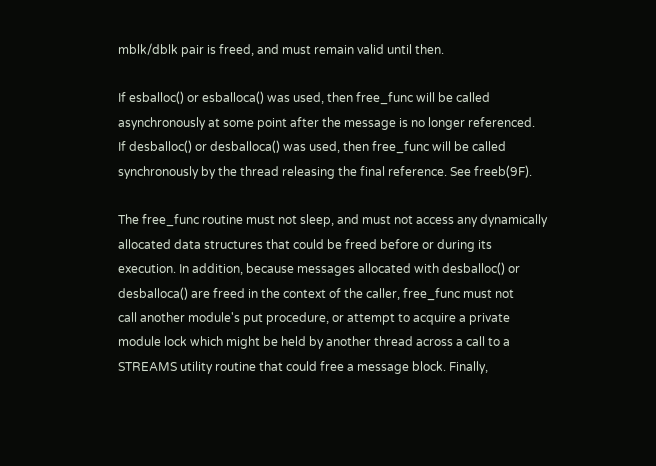mblk/dblk pair is freed, and must remain valid until then.

If esballoc() or esballoca() was used, then free_func will be called
asynchronously at some point after the message is no longer referenced.
If desballoc() or desballoca() was used, then free_func will be called
synchronously by the thread releasing the final reference. See freeb(9F).

The free_func routine must not sleep, and must not access any dynamically
allocated data structures that could be freed before or during its
execution. In addition, because messages allocated with desballoc() or
desballoca() are freed in the context of the caller, free_func must not
call another module's put procedure, or attempt to acquire a private
module lock which might be held by another thread across a call to a
STREAMS utility routine that could free a message block. Finally,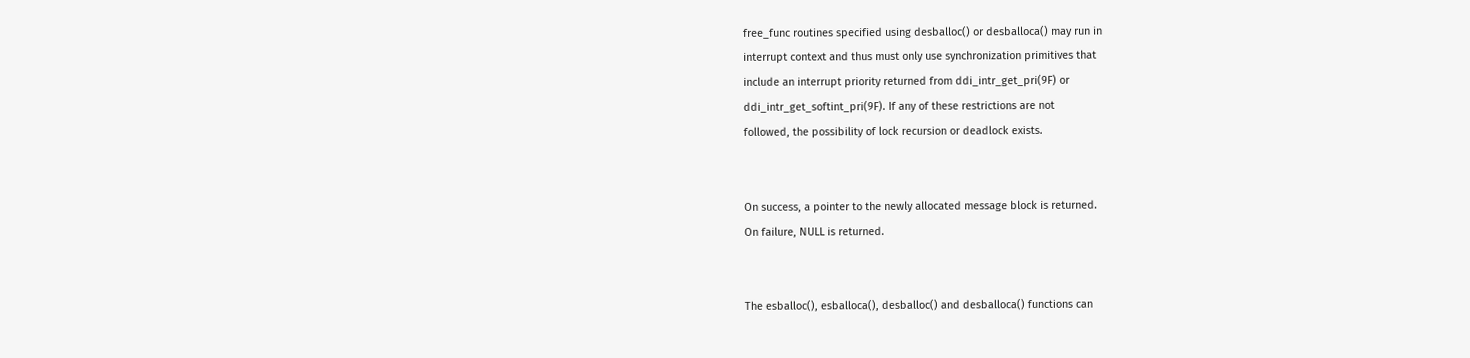free_func routines specified using desballoc() or desballoca() may run in
interrupt context and thus must only use synchronization primitives that
include an interrupt priority returned from ddi_intr_get_pri(9F) or
ddi_intr_get_softint_pri(9F). If any of these restrictions are not
followed, the possibility of lock recursion or deadlock exists.


On success, a pointer to the newly allocated message block is returned.
On failure, NULL is returned.


The esballoc(), esballoca(), desballoc() and desballoca() functions can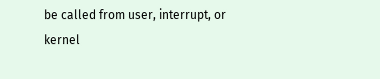be called from user, interrupt, or kernel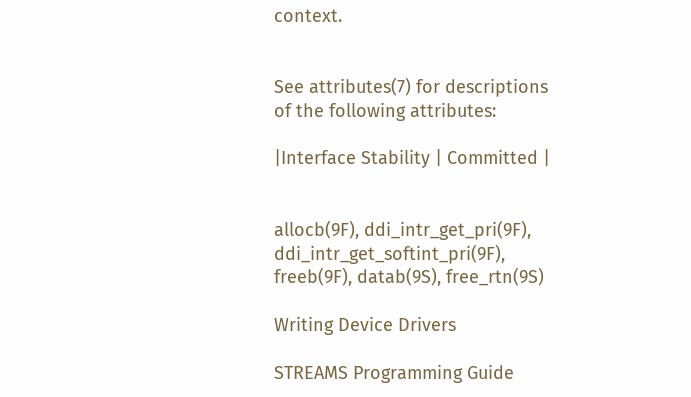context.


See attributes(7) for descriptions of the following attributes:

|Interface Stability | Committed |


allocb(9F), ddi_intr_get_pri(9F), ddi_intr_get_softint_pri(9F),
freeb(9F), datab(9S), free_rtn(9S)

Writing Device Drivers

STREAMS Programming Guide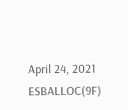April 24, 2021 ESBALLOC(9F)